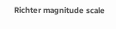Richter magnitude scale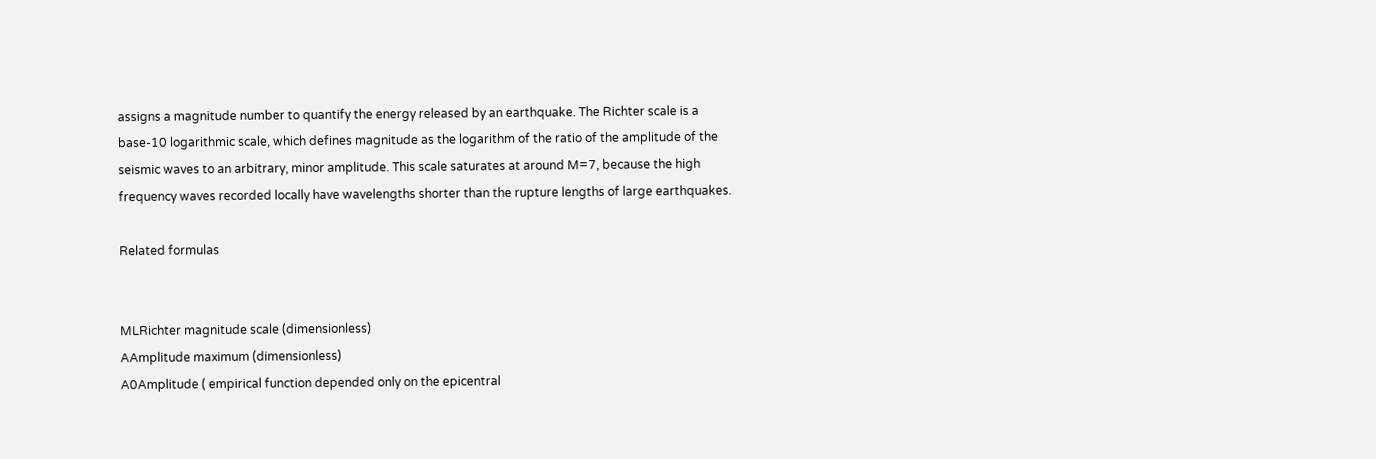assigns a magnitude number to quantify the energy released by an earthquake. The Richter scale is a base-10 logarithmic scale, which defines magnitude as the logarithm of the ratio of the amplitude of the seismic waves to an arbitrary, minor amplitude. This scale saturates at around M=7, because the high frequency waves recorded locally have wavelengths shorter than the rupture lengths of large earthquakes.

Related formulas


MLRichter magnitude scale (dimensionless)
AAmplitude maximum (dimensionless)
A0Amplitude ( empirical function depended only on the epicentral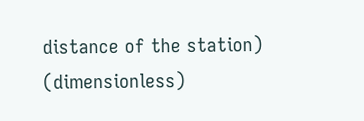distance of the station) (dimensionless)